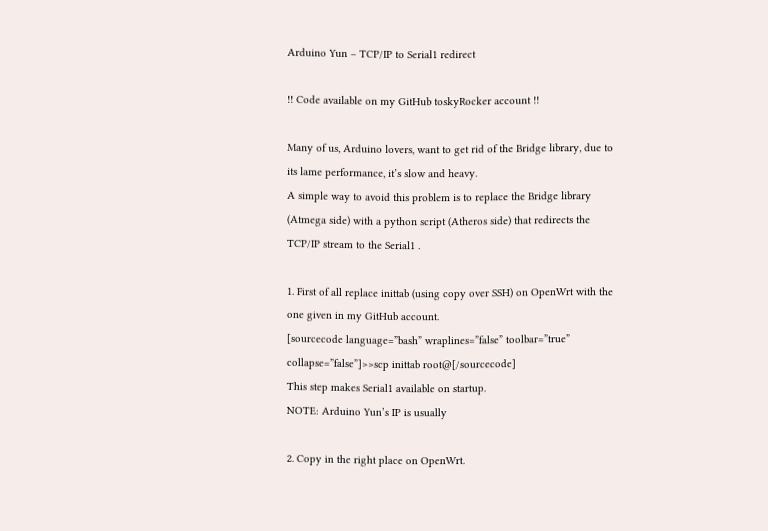Arduino Yun – TCP/IP to Serial1 redirect

!! Code available on my GitHub toskyRocker account !!

Many of us, Arduino lovers, want to get rid of the Bridge library, due to its lame performance, it’s slow and heavy.
A simple way to avoid this problem is to replace the Bridge library (Atmega side) with a python script (Atheros side) that redirects the TCP/IP stream to the Serial1 .

1. First of all replace inittab (using copy over SSH) on OpenWrt with the one given in my GitHub account.
[sourcecode language=”bash” wraplines=”false” toolbar=”true” collapse=”false”]>>scp inittab root@[/sourcecode]
This step makes Serial1 available on startup.
NOTE: Arduino Yun’s IP is usually

2. Copy in the right place on OpenWrt.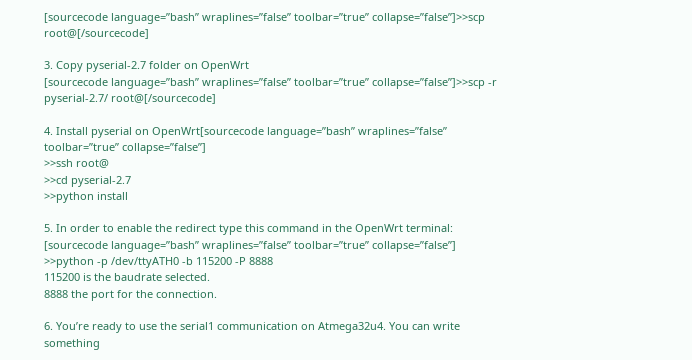[sourcecode language=”bash” wraplines=”false” toolbar=”true” collapse=”false”]>>scp root@[/sourcecode]

3. Copy pyserial-2.7 folder on OpenWrt
[sourcecode language=”bash” wraplines=”false” toolbar=”true” collapse=”false”]>>scp -r pyserial-2.7/ root@[/sourcecode]

4. Install pyserial on OpenWrt[sourcecode language=”bash” wraplines=”false” toolbar=”true” collapse=”false”]
>>ssh root@
>>cd pyserial-2.7
>>python install

5. In order to enable the redirect type this command in the OpenWrt terminal:
[sourcecode language=”bash” wraplines=”false” toolbar=”true” collapse=”false”]
>>python -p /dev/ttyATH0 -b 115200 -P 8888
115200 is the baudrate selected.
8888 the port for the connection.

6. You’re ready to use the serial1 communication on Atmega32u4. You can write something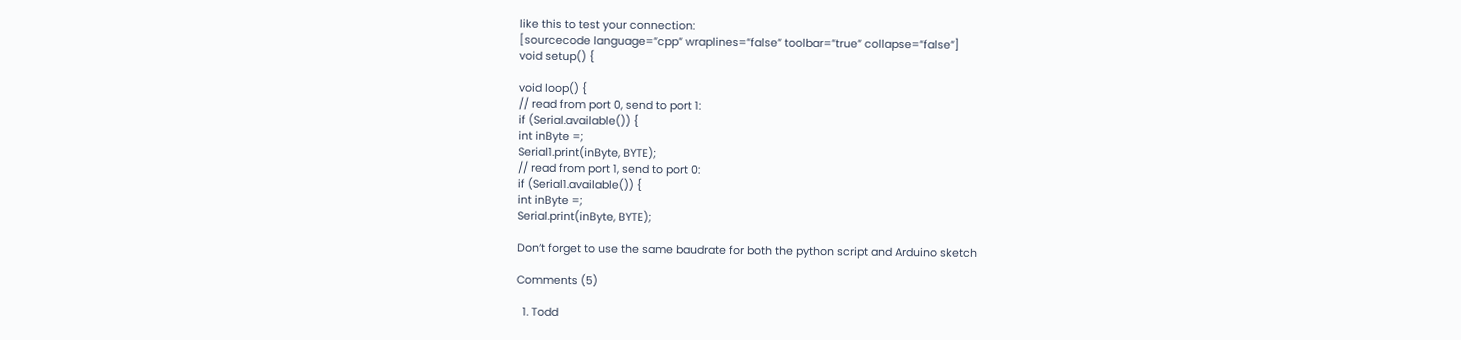like this to test your connection:
[sourcecode language=”cpp” wraplines=”false” toolbar=”true” collapse=”false”]
void setup() {

void loop() {
// read from port 0, send to port 1:
if (Serial.available()) {
int inByte =;
Serial1.print(inByte, BYTE);
// read from port 1, send to port 0:
if (Serial1.available()) {
int inByte =;
Serial.print(inByte, BYTE);

Don’t forget to use the same baudrate for both the python script and Arduino sketch

Comments (5)

  1. Todd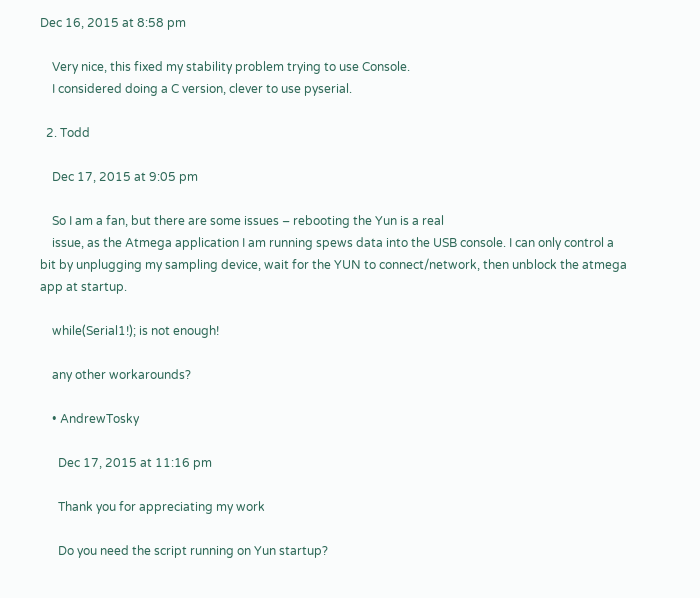Dec 16, 2015 at 8:58 pm

    Very nice, this fixed my stability problem trying to use Console.
    I considered doing a C version, clever to use pyserial.

  2. Todd

    Dec 17, 2015 at 9:05 pm

    So I am a fan, but there are some issues – rebooting the Yun is a real
    issue, as the Atmega application I am running spews data into the USB console. I can only control a bit by unplugging my sampling device, wait for the YUN to connect/network, then unblock the atmega app at startup.

    while(Serial1!); is not enough!

    any other workarounds?

    • AndrewTosky

      Dec 17, 2015 at 11:16 pm

      Thank you for appreciating my work

      Do you need the script running on Yun startup?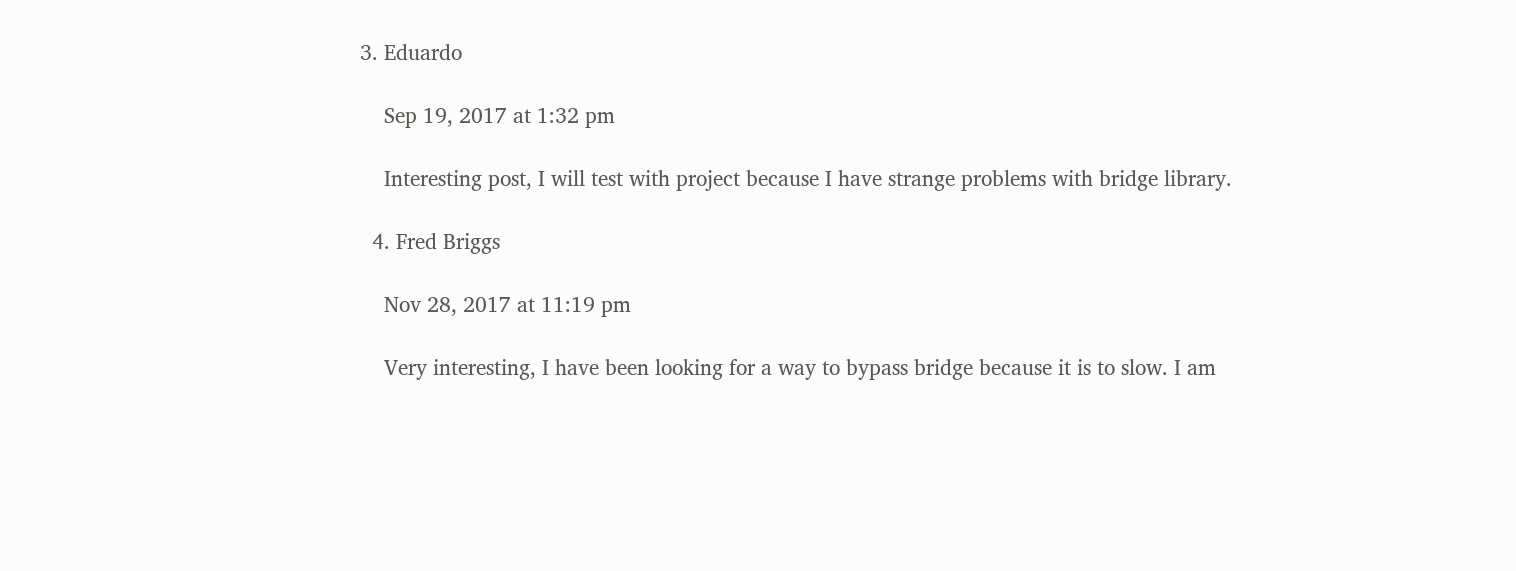3. Eduardo

    Sep 19, 2017 at 1:32 pm

    Interesting post, I will test with project because I have strange problems with bridge library.

  4. Fred Briggs

    Nov 28, 2017 at 11:19 pm

    Very interesting, I have been looking for a way to bypass bridge because it is to slow. I am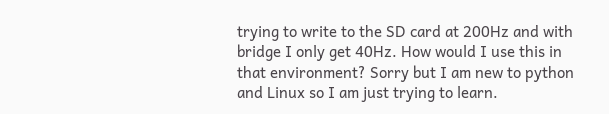trying to write to the SD card at 200Hz and with bridge I only get 40Hz. How would I use this in that environment? Sorry but I am new to python and Linux so I am just trying to learn.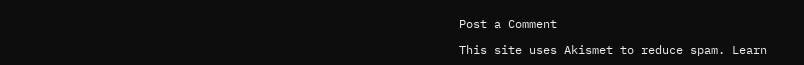Post a Comment

This site uses Akismet to reduce spam. Learn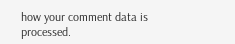how your comment data is processed.